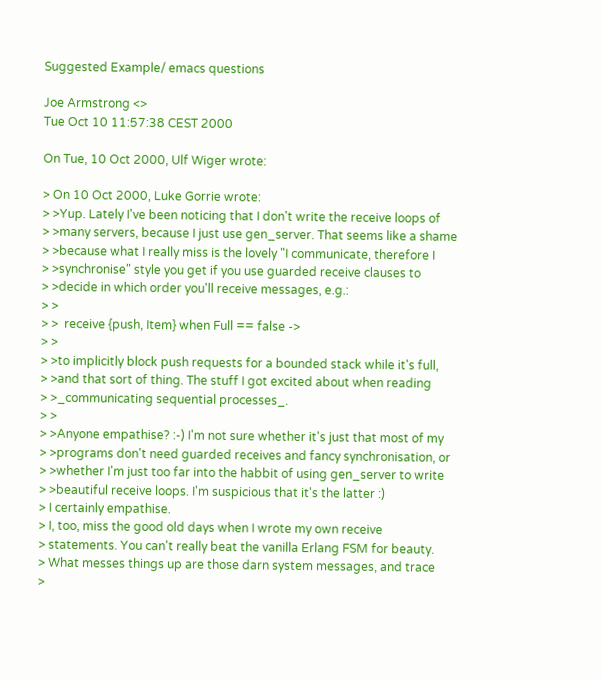Suggested Example/ emacs questions

Joe Armstrong <>
Tue Oct 10 11:57:38 CEST 2000

On Tue, 10 Oct 2000, Ulf Wiger wrote:

> On 10 Oct 2000, Luke Gorrie wrote:
> >Yup. Lately I've been noticing that I don't write the receive loops of
> >many servers, because I just use gen_server. That seems like a shame
> >because what I really miss is the lovely "I communicate, therefore I
> >synchronise" style you get if you use guarded receive clauses to
> >decide in which order you'll receive messages, e.g.:
> >
> >  receive {push, Item} when Full == false ->
> >
> >to implicitly block push requests for a bounded stack while it's full,
> >and that sort of thing. The stuff I got excited about when reading
> >_communicating sequential processes_.
> >
> >Anyone empathise? :-) I'm not sure whether it's just that most of my
> >programs don't need guarded receives and fancy synchronisation, or
> >whether I'm just too far into the habbit of using gen_server to write
> >beautiful receive loops. I'm suspicious that it's the latter :)
> I certainly empathise.
> I, too, miss the good old days when I wrote my own receive
> statements. You can't really beat the vanilla Erlang FSM for beauty.
> What messes things up are those darn system messages, and trace
>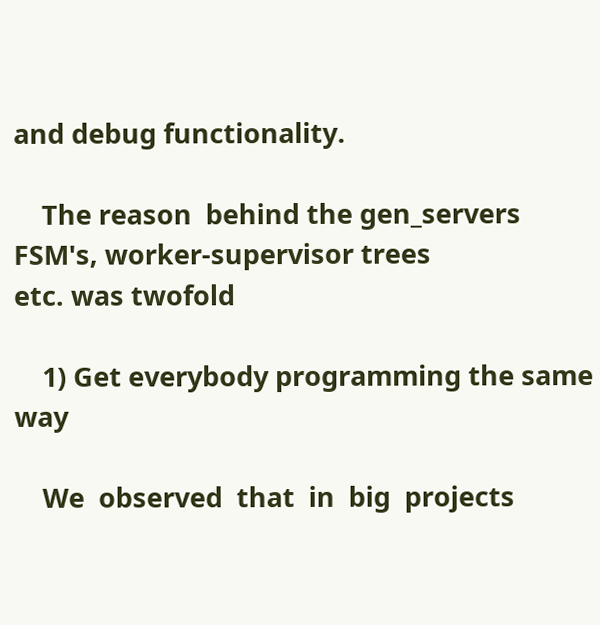and debug functionality.

    The reason  behind the gen_servers  FSM's, worker-supervisor trees
etc. was twofold

    1) Get everybody programming the same way

    We  observed  that  in  big  projects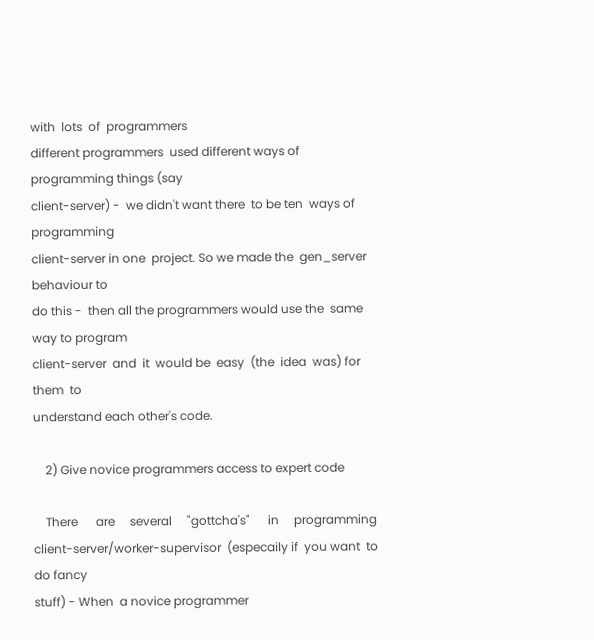with  lots  of  programmers
different programmers  used different ways of  programming things (say
client-server) -  we didn't want there  to be ten  ways of programming
client-server in one  project. So we made the  gen_server behaviour to
do this -  then all the programmers would use the  same way to program
client-server  and  it  would be  easy  (the  idea  was) for  them  to
understand each other's code.

    2) Give novice programmers access to expert code

    There      are     several     "gottcha's"      in     programming
client-server/worker-supervisor  (especaily if  you want  to  do fancy
stuff) - When  a novice programmer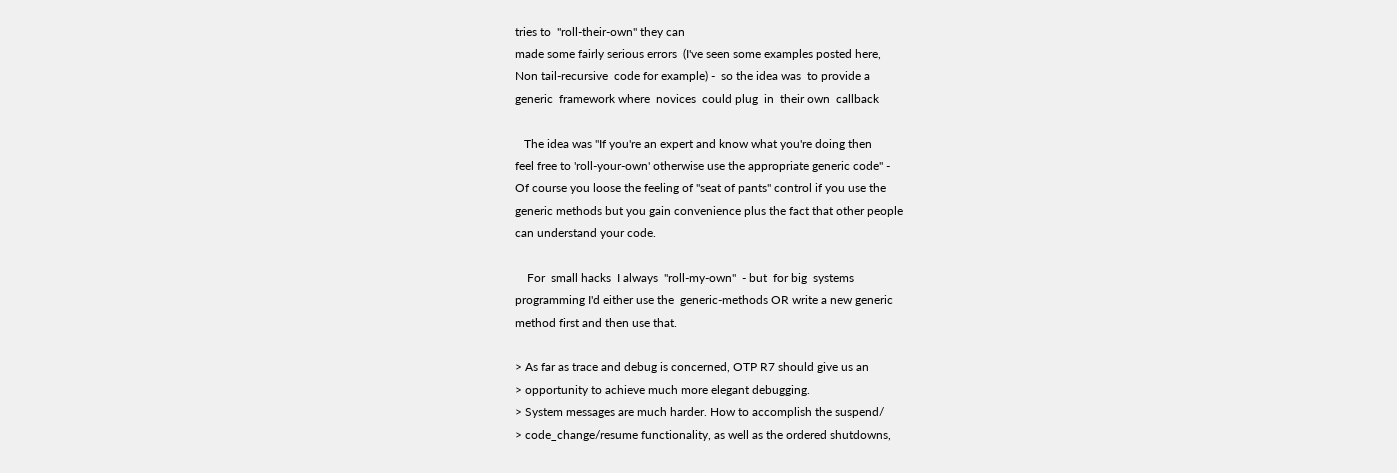tries to  "roll-their-own" they can
made some fairly serious errors  (I've seen some examples posted here,
Non tail-recursive  code for example) -  so the idea was  to provide a
generic  framework where  novices  could plug  in  their own  callback

   The idea was "If you're an expert and know what you're doing then
feel free to 'roll-your-own' otherwise use the appropriate generic code" -
Of course you loose the feeling of "seat of pants" control if you use the
generic methods but you gain convenience plus the fact that other people
can understand your code.

    For  small hacks  I always  "roll-my-own"  - but  for big  systems
programming I'd either use the  generic-methods OR write a new generic
method first and then use that.

> As far as trace and debug is concerned, OTP R7 should give us an
> opportunity to achieve much more elegant debugging.
> System messages are much harder. How to accomplish the suspend/
> code_change/resume functionality, as well as the ordered shutdowns,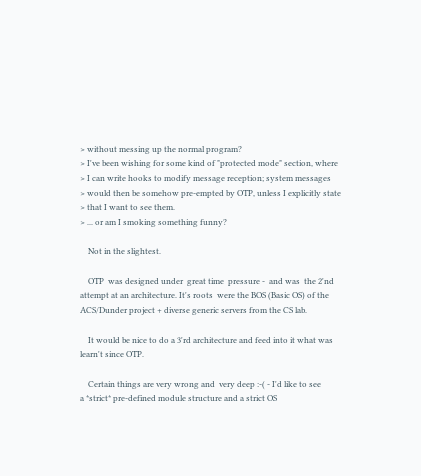> without messing up the normal program?
> I've been wishing for some kind of "protected mode" section, where
> I can write hooks to modify message reception; system messages
> would then be somehow pre-empted by OTP, unless I explicitly state
> that I want to see them.
> ... or am I smoking something funny?

    Not in the slightest.

    OTP  was designed under  great time  pressure -  and was  the 2'nd
attempt at an architecture. It's roots  were the BOS (Basic OS) of the
ACS/Dunder project + diverse generic servers from the CS lab.

    It would be nice to do a 3'rd architecture and feed into it what was
learn't since OTP.

    Certain things are very wrong and  very deep :-( - I'd like to see
a *strict* pre-defined module structure and a strict OS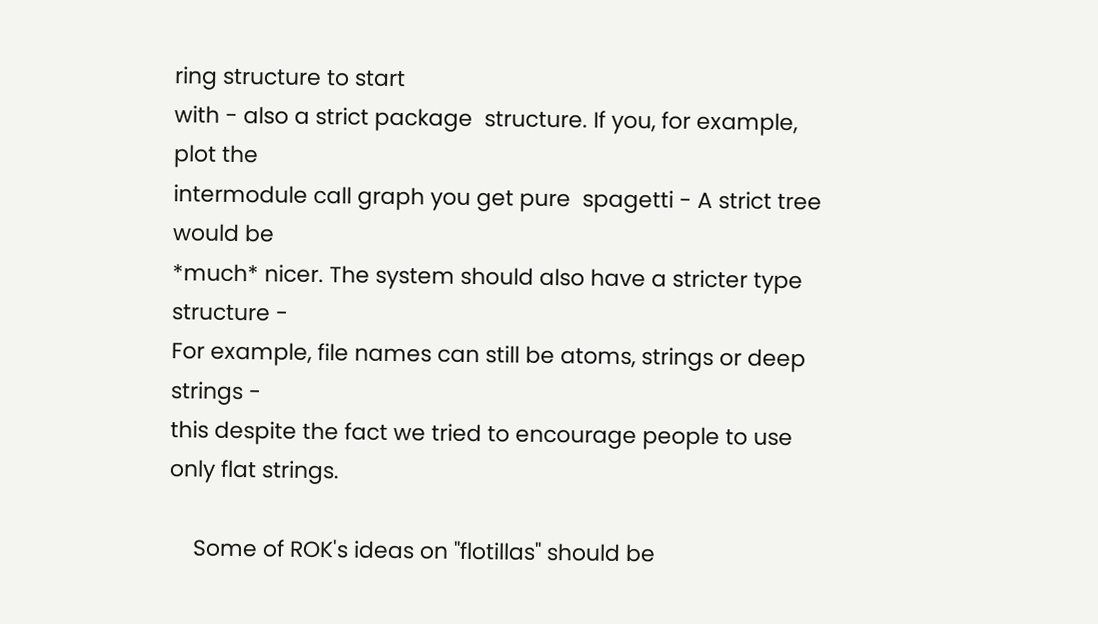ring structure to start
with - also a strict package  structure. If you, for example, plot the
intermodule call graph you get pure  spagetti - A strict tree would be
*much* nicer. The system should also have a stricter type structure -
For example, file names can still be atoms, strings or deep strings -
this despite the fact we tried to encourage people to use only flat strings.

    Some of ROK's ideas on "flotillas" should be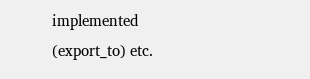implemented (export_to) etc.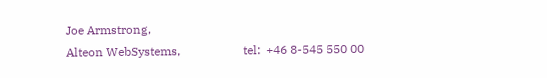Joe Armstrong,
Alteon WebSystems,                     tel:  +46 8-545 550 00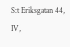S:t Eriksgatan 44, IV,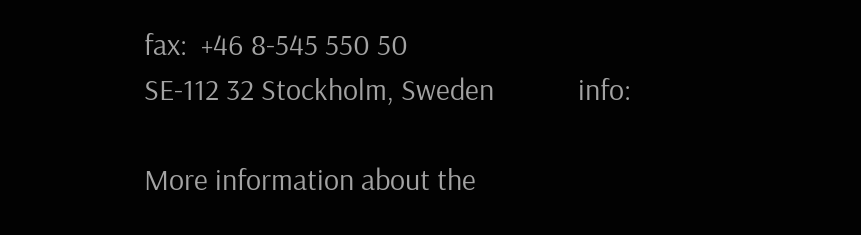fax:  +46 8-545 550 50
SE-112 32 Stockholm, Sweden            info:

More information about the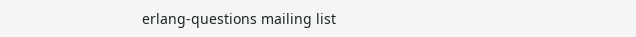erlang-questions mailing list